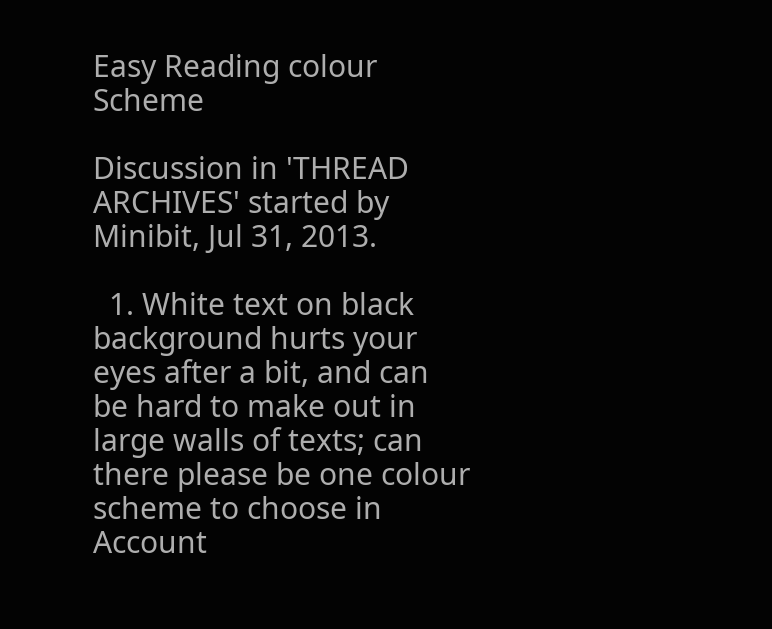Easy Reading colour Scheme

Discussion in 'THREAD ARCHIVES' started by Minibit, Jul 31, 2013.

  1. White text on black background hurts your eyes after a bit, and can be hard to make out in large walls of texts; can there please be one colour scheme to choose in Account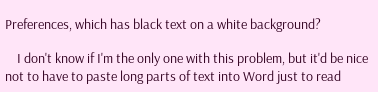Preferences, which has black text on a white background?

    I don't know if I'm the only one with this problem, but it'd be nice not to have to paste long parts of text into Word just to read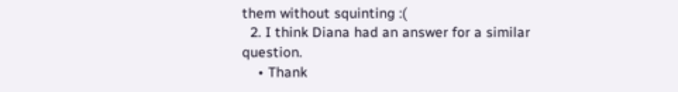them without squinting :(
  2. I think Diana had an answer for a similar question.
    • Thank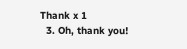Thank x 1
  3. Oh, thank you!